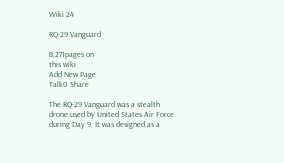Wiki 24

RQ-29 Vanguard

8,271pages on
this wiki
Add New Page
Talk0 Share

The RQ-29 Vanguard was a stealth drone used by United States Air Force during Day 9. It was designed as a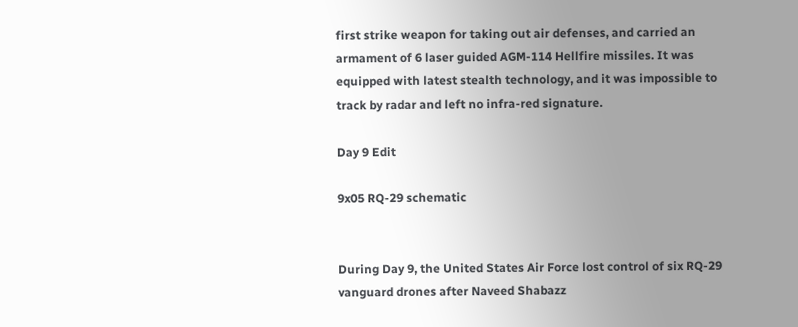first strike weapon for taking out air defenses, and carried an armament of 6 laser guided AGM-114 Hellfire missiles. It was equipped with latest stealth technology, and it was impossible to track by radar and left no infra-red signature.

Day 9 Edit

9x05 RQ-29 schematic


During Day 9, the United States Air Force lost control of six RQ-29 vanguard drones after Naveed Shabazz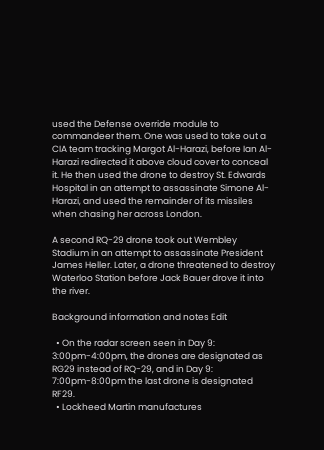used the Defense override module to commandeer them. One was used to take out a CIA team tracking Margot Al-Harazi, before Ian Al-Harazi redirected it above cloud cover to conceal it. He then used the drone to destroy St. Edwards Hospital in an attempt to assassinate Simone Al-Harazi, and used the remainder of its missiles when chasing her across London.

A second RQ-29 drone took out Wembley Stadium in an attempt to assassinate President James Heller. Later, a drone threatened to destroy Waterloo Station before Jack Bauer drove it into the river.

Background information and notes Edit

  • On the radar screen seen in Day 9: 3:00pm-4:00pm, the drones are designated as RG29 instead of RQ-29, and in Day 9: 7:00pm-8:00pm the last drone is designated RF29.
  • Lockheed Martin manufactures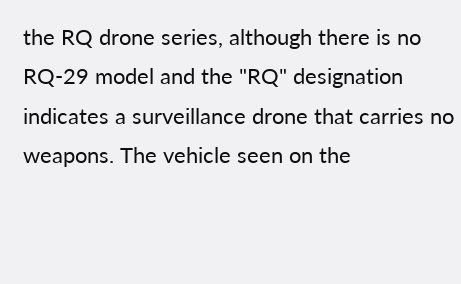the RQ drone series, although there is no RQ-29 model and the "RQ" designation indicates a surveillance drone that carries no weapons. The vehicle seen on the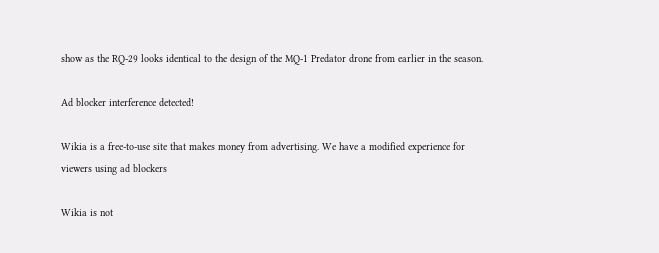show as the RQ-29 looks identical to the design of the MQ-1 Predator drone from earlier in the season.

Ad blocker interference detected!

Wikia is a free-to-use site that makes money from advertising. We have a modified experience for viewers using ad blockers

Wikia is not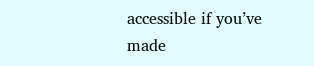accessible if you’ve made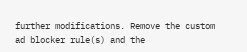further modifications. Remove the custom ad blocker rule(s) and the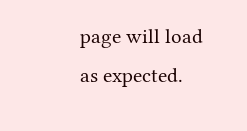page will load as expected.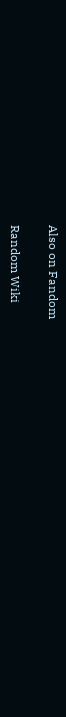Also on Fandom

Random Wiki